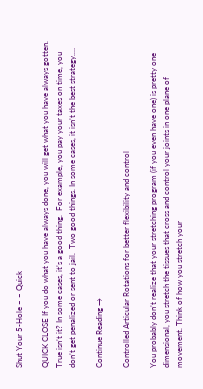Shut Your 5-Hole – – Quick

QUICK CLOSE If you do what you have always done, you will get what you have always gotten.  True isn’t it? In some cases, it’s a good thing.  For example, you pay your taxes on time, you don’t get penalized or sent to jail.  Two good things. In some cases, it isn’t the best strategy.…

Continue Reading →

Controlled Articular Rotations for better flexibility and control

You probably don’t realize that your stretching program (if you even have one) is pretty one dimensional, you stretch the tissues that cross and control your joints in one plane of movement. Think of how you stretch your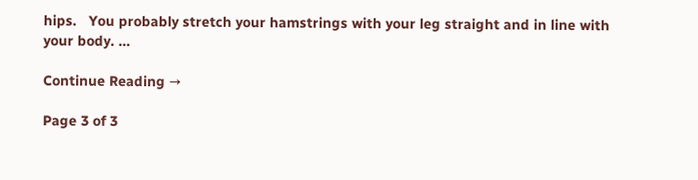hips.   You probably stretch your hamstrings with your leg straight and in line with your body. …

Continue Reading →

Page 3 of 3